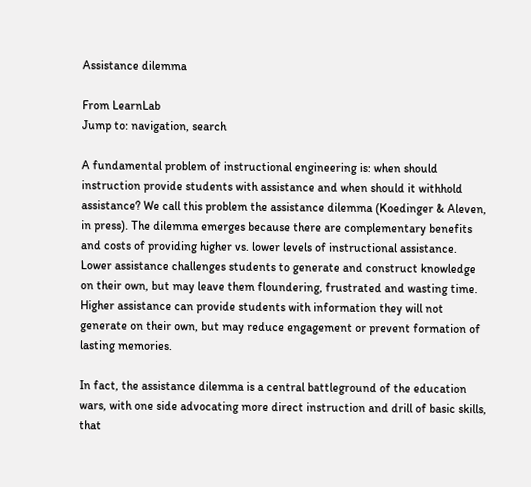Assistance dilemma

From LearnLab
Jump to: navigation, search

A fundamental problem of instructional engineering is: when should instruction provide students with assistance and when should it withhold assistance? We call this problem the assistance dilemma (Koedinger & Aleven, in press). The dilemma emerges because there are complementary benefits and costs of providing higher vs. lower levels of instructional assistance. Lower assistance challenges students to generate and construct knowledge on their own, but may leave them floundering, frustrated and wasting time. Higher assistance can provide students with information they will not generate on their own, but may reduce engagement or prevent formation of lasting memories.

In fact, the assistance dilemma is a central battleground of the education wars, with one side advocating more direct instruction and drill of basic skills, that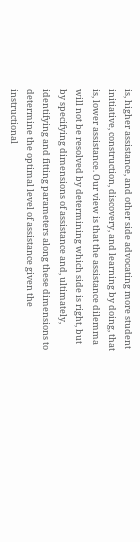is, higher assistance, and other side advocating more student initiative, construction, discovery, and learning by doing, that is, lower assistance. Our view is that the assistance dilemma will not be resolved by determining which side is right, but by specifying dimensions of assistance and, ultimately, identifying and fitting parameters along these dimensions to determine the optimal level of assistance given the instructional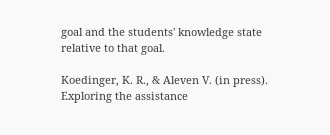goal and the students' knowledge state relative to that goal.

Koedinger, K. R., & Aleven V. (in press). Exploring the assistance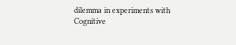dilemma in experiments with Cognitive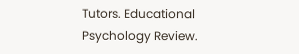Tutors. Educational Psychology Review.